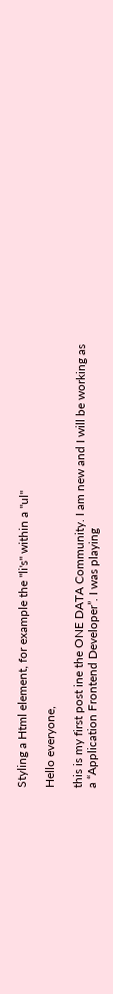Styling a Html element, for example the "li's" within a "ul"

Hello everyone,

this is my first post ine the ONE DATA Community. I am new and I will be working as a “Application Frontend Developer”. I was playing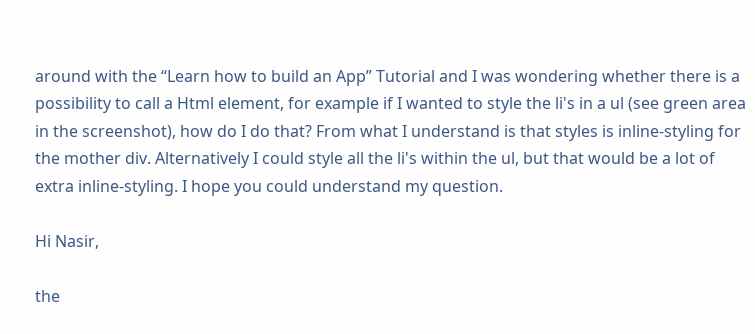around with the “Learn how to build an App” Tutorial and I was wondering whether there is a possibility to call a Html element, for example if I wanted to style the li's in a ul (see green area in the screenshot), how do I do that? From what I understand is that styles is inline-styling for the mother div. Alternatively I could style all the li's within the ul, but that would be a lot of extra inline-styling. I hope you could understand my question.

Hi Nasir,

the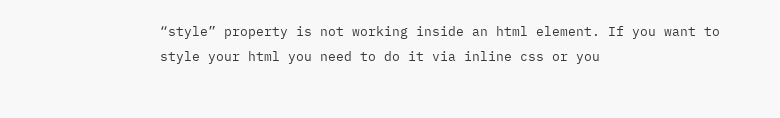“style” property is not working inside an html element. If you want to style your html you need to do it via inline css or you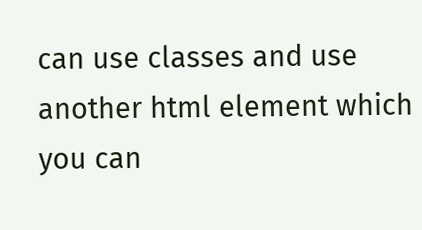can use classes and use another html element which you can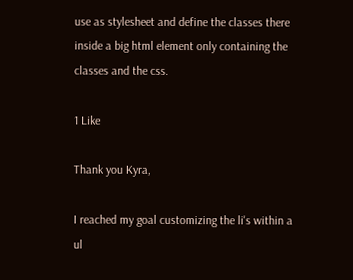use as stylesheet and define the classes there inside a big html element only containing the classes and the css.

1 Like

Thank you Kyra,

I reached my goal customizing the li's within a ul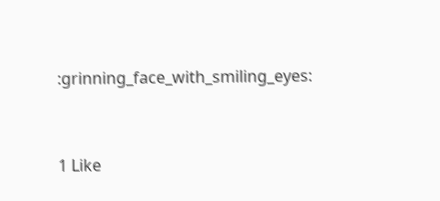:grinning_face_with_smiling_eyes:


1 Like